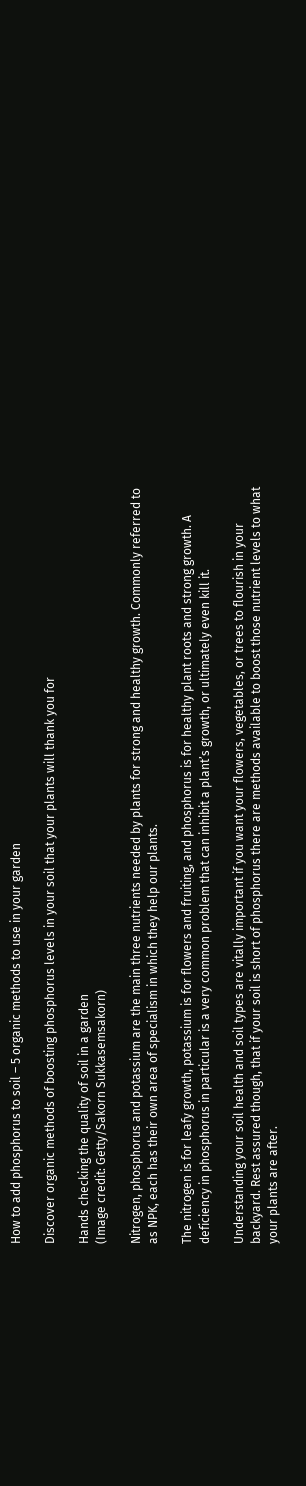How to add phosphorus to soil – 5 organic methods to use in your garden

Discover organic methods of boosting phosphorus levels in your soil that your plants will thank you for

Hands checking the quality of soil in a garden
(Image credit: Getty/Sakorn Sukkasemsakorn)

Nitrogen, phosphorus and potassium are the main three nutrients needed by plants for strong and healthy growth. Commonly referred to as NPK, each has their own area of specialism in which they help our plants.

The nitrogen is for leafy growth, potassium is for flowers and fruiting, and phosphorus is for healthy plant roots and strong growth. A deficiency in phosphorus in particular is a very common problem that can inhibit a plant’s growth, or ultimately even kill it.

Understanding your soil health and soil types are vitally important if you want your flowers, vegetables, or trees to flourish in your backyard. Rest assured though, that if your soil is short of phosphorus there are methods available to boost those nutrient levels to what your plants are after.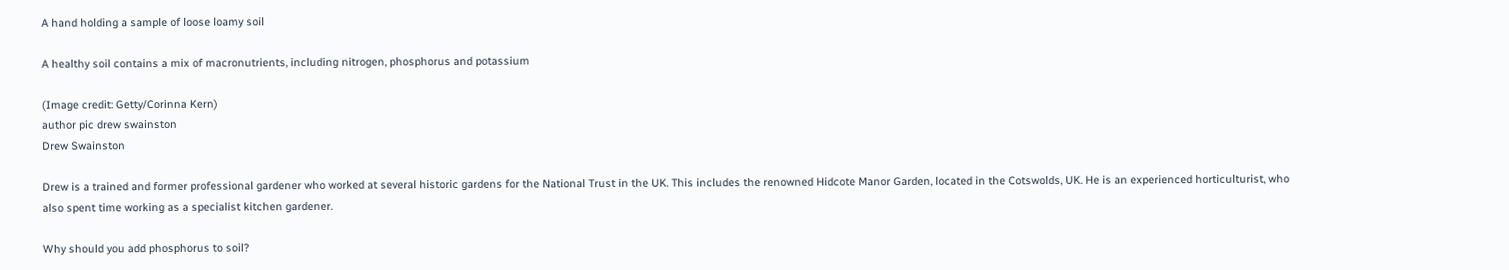A hand holding a sample of loose loamy soil

A healthy soil contains a mix of macronutrients, including nitrogen, phosphorus and potassium

(Image credit: Getty/Corinna Kern)
author pic drew swainston
Drew Swainston

Drew is a trained and former professional gardener who worked at several historic gardens for the National Trust in the UK. This includes the renowned Hidcote Manor Garden, located in the Cotswolds, UK. He is an experienced horticulturist, who also spent time working as a specialist kitchen gardener.

Why should you add phosphorus to soil?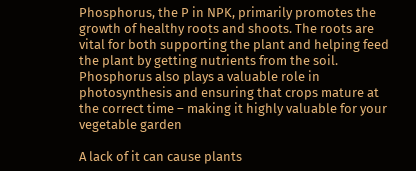Phosphorus, the P in NPK, primarily promotes the growth of healthy roots and shoots. The roots are vital for both supporting the plant and helping feed the plant by getting nutrients from the soil. Phosphorus also plays a valuable role in photosynthesis and ensuring that crops mature at the correct time – making it highly valuable for your vegetable garden

A lack of it can cause plants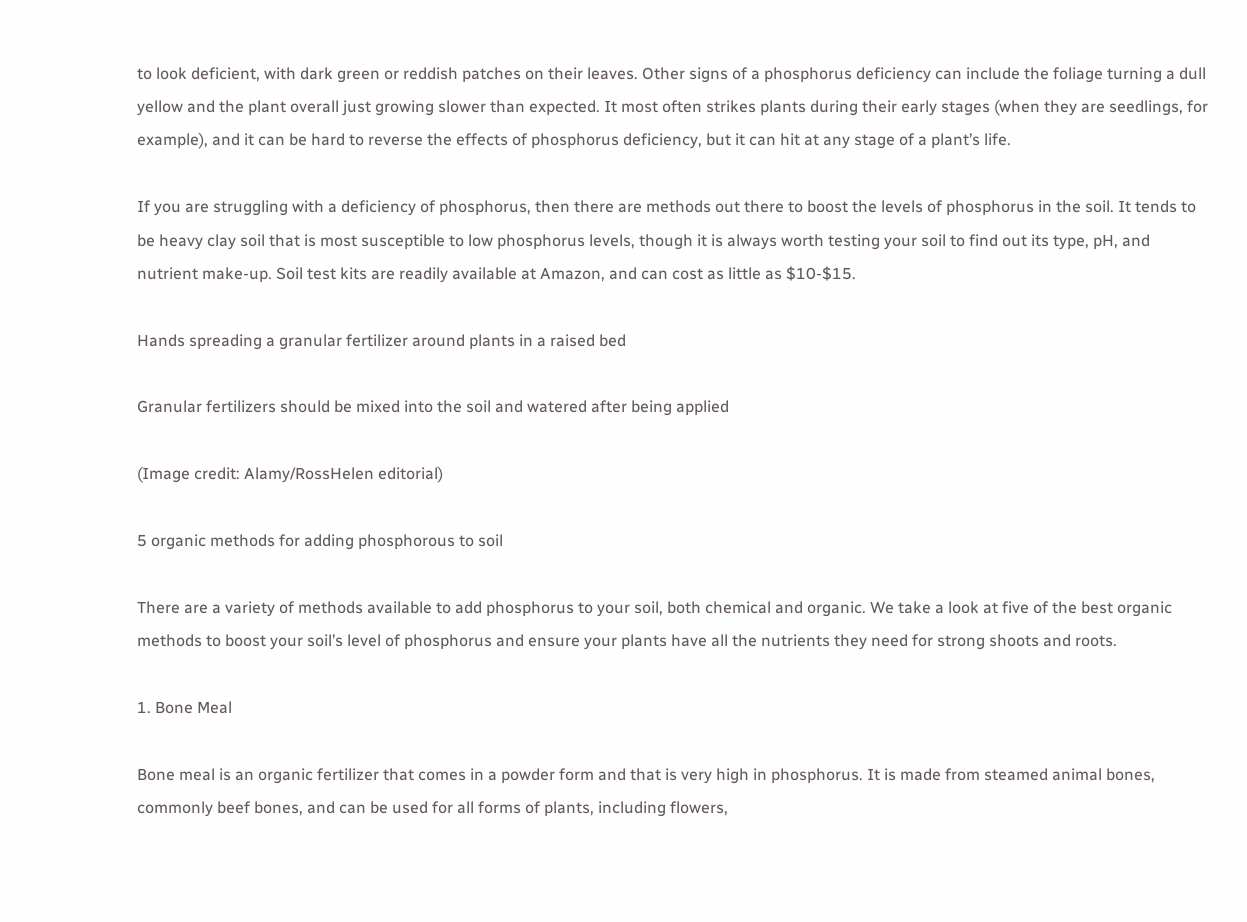to look deficient, with dark green or reddish patches on their leaves. Other signs of a phosphorus deficiency can include the foliage turning a dull yellow and the plant overall just growing slower than expected. It most often strikes plants during their early stages (when they are seedlings, for example), and it can be hard to reverse the effects of phosphorus deficiency, but it can hit at any stage of a plant’s life.

If you are struggling with a deficiency of phosphorus, then there are methods out there to boost the levels of phosphorus in the soil. It tends to be heavy clay soil that is most susceptible to low phosphorus levels, though it is always worth testing your soil to find out its type, pH, and nutrient make-up. Soil test kits are readily available at Amazon, and can cost as little as $10-$15.

Hands spreading a granular fertilizer around plants in a raised bed

Granular fertilizers should be mixed into the soil and watered after being applied

(Image credit: Alamy/RossHelen editorial)

5 organic methods for adding phosphorous to soil

There are a variety of methods available to add phosphorus to your soil, both chemical and organic. We take a look at five of the best organic methods to boost your soil’s level of phosphorus and ensure your plants have all the nutrients they need for strong shoots and roots.

1. Bone Meal

Bone meal is an organic fertilizer that comes in a powder form and that is very high in phosphorus. It is made from steamed animal bones, commonly beef bones, and can be used for all forms of plants, including flowers,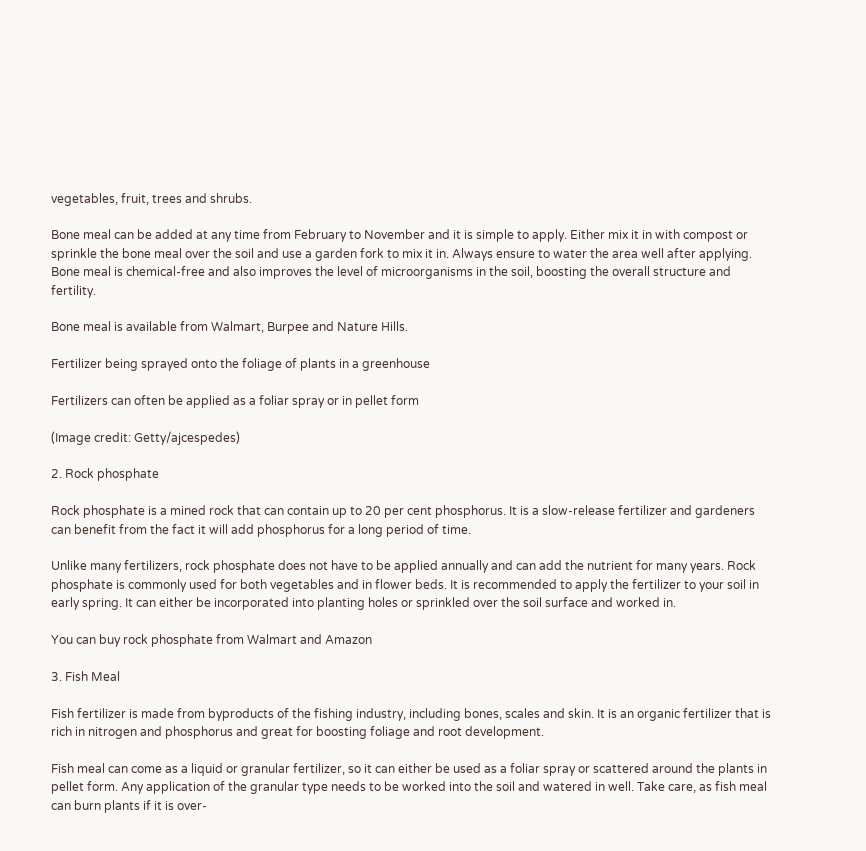vegetables, fruit, trees and shrubs.

Bone meal can be added at any time from February to November and it is simple to apply. Either mix it in with compost or sprinkle the bone meal over the soil and use a garden fork to mix it in. Always ensure to water the area well after applying. Bone meal is chemical-free and also improves the level of microorganisms in the soil, boosting the overall structure and fertility.

Bone meal is available from Walmart, Burpee and Nature Hills.

Fertilizer being sprayed onto the foliage of plants in a greenhouse

Fertilizers can often be applied as a foliar spray or in pellet form

(Image credit: Getty/ajcespedes)

2. Rock phosphate

Rock phosphate is a mined rock that can contain up to 20 per cent phosphorus. It is a slow-release fertilizer and gardeners can benefit from the fact it will add phosphorus for a long period of time.

Unlike many fertilizers, rock phosphate does not have to be applied annually and can add the nutrient for many years. Rock phosphate is commonly used for both vegetables and in flower beds. It is recommended to apply the fertilizer to your soil in early spring. It can either be incorporated into planting holes or sprinkled over the soil surface and worked in.

You can buy rock phosphate from Walmart and Amazon

3. Fish Meal

Fish fertilizer is made from byproducts of the fishing industry, including bones, scales and skin. It is an organic fertilizer that is rich in nitrogen and phosphorus and great for boosting foliage and root development.

Fish meal can come as a liquid or granular fertilizer, so it can either be used as a foliar spray or scattered around the plants in pellet form. Any application of the granular type needs to be worked into the soil and watered in well. Take care, as fish meal can burn plants if it is over-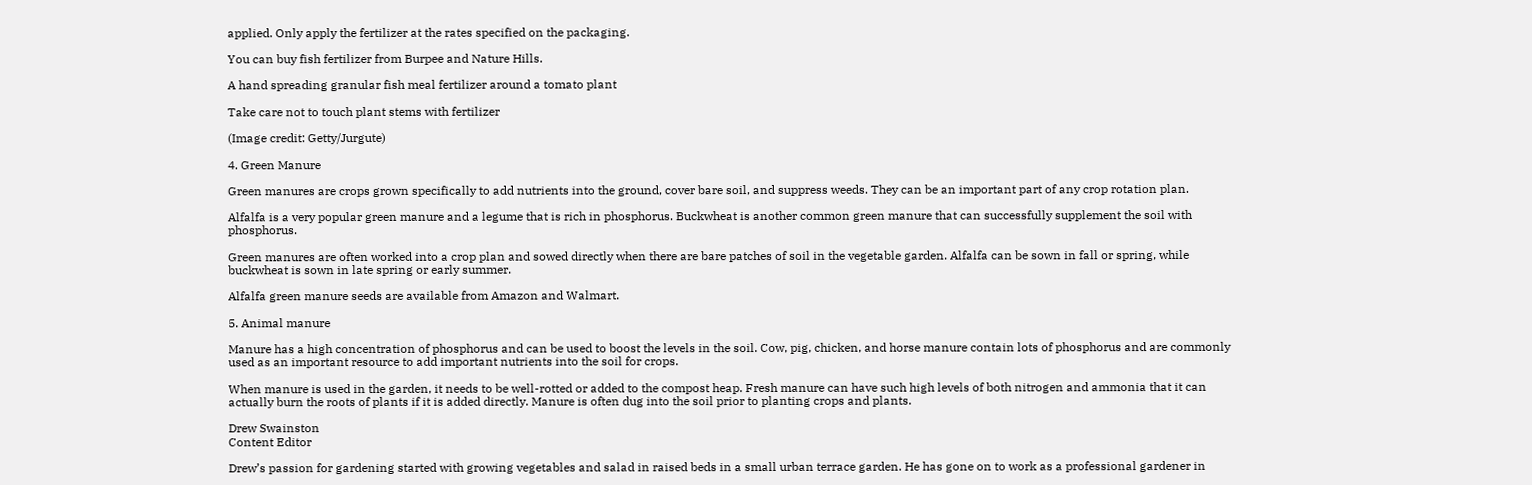applied. Only apply the fertilizer at the rates specified on the packaging.

You can buy fish fertilizer from Burpee and Nature Hills.

A hand spreading granular fish meal fertilizer around a tomato plant

Take care not to touch plant stems with fertilizer

(Image credit: Getty/Jurgute)

4. Green Manure

Green manures are crops grown specifically to add nutrients into the ground, cover bare soil, and suppress weeds. They can be an important part of any crop rotation plan.

Alfalfa is a very popular green manure and a legume that is rich in phosphorus. Buckwheat is another common green manure that can successfully supplement the soil with phosphorus.

Green manures are often worked into a crop plan and sowed directly when there are bare patches of soil in the vegetable garden. Alfalfa can be sown in fall or spring, while buckwheat is sown in late spring or early summer.

Alfalfa green manure seeds are available from Amazon and Walmart.

5. Animal manure

Manure has a high concentration of phosphorus and can be used to boost the levels in the soil. Cow, pig, chicken, and horse manure contain lots of phosphorus and are commonly used as an important resource to add important nutrients into the soil for crops.

When manure is used in the garden, it needs to be well-rotted or added to the compost heap. Fresh manure can have such high levels of both nitrogen and ammonia that it can actually burn the roots of plants if it is added directly. Manure is often dug into the soil prior to planting crops and plants.

Drew Swainston
Content Editor

Drew’s passion for gardening started with growing vegetables and salad in raised beds in a small urban terrace garden. He has gone on to work as a professional gardener in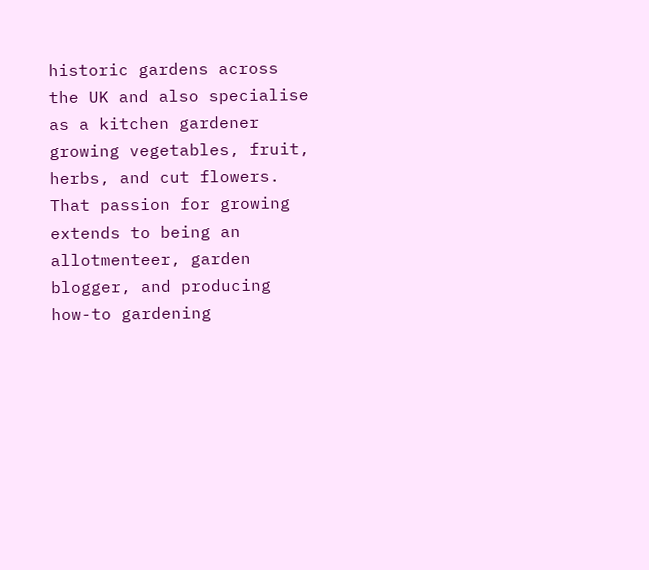historic gardens across the UK and also specialise as a kitchen gardener growing vegetables, fruit, herbs, and cut flowers. That passion for growing extends to being an allotmenteer, garden blogger, and producing how-to gardening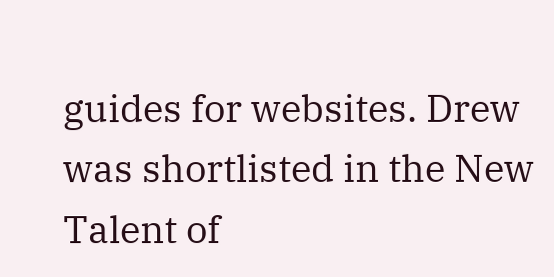guides for websites. Drew was shortlisted in the New Talent of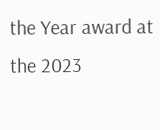the Year award at the 2023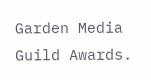Garden Media Guild Awards.